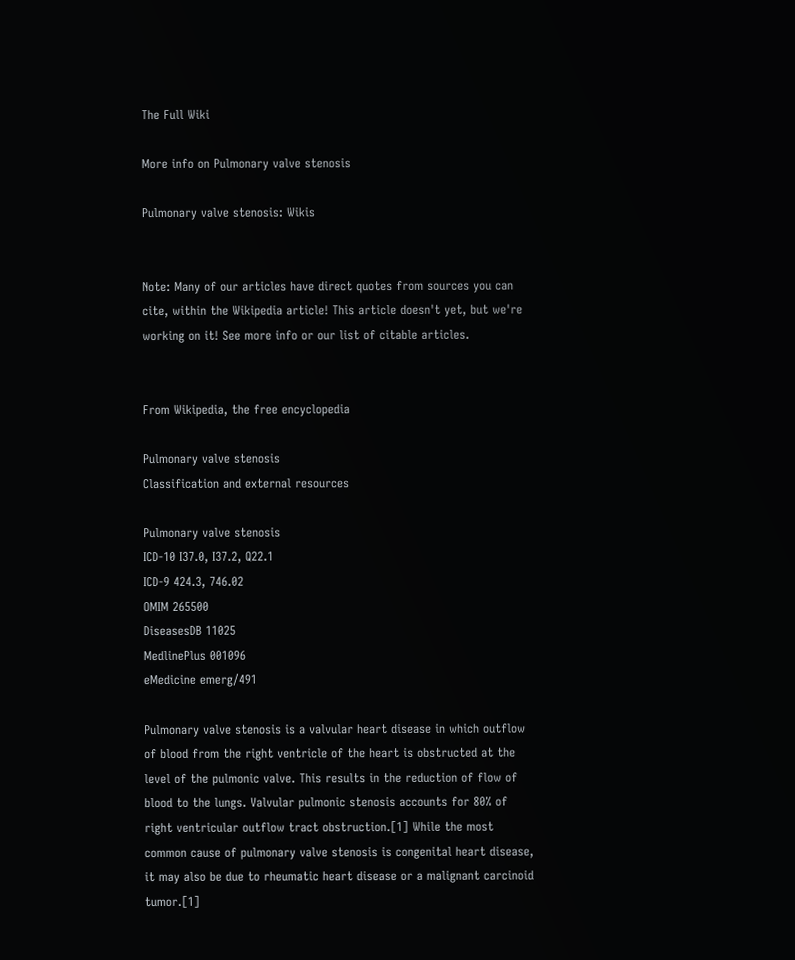The Full Wiki

More info on Pulmonary valve stenosis

Pulmonary valve stenosis: Wikis


Note: Many of our articles have direct quotes from sources you can cite, within the Wikipedia article! This article doesn't yet, but we're working on it! See more info or our list of citable articles.


From Wikipedia, the free encyclopedia

Pulmonary valve stenosis
Classification and external resources

Pulmonary valve stenosis
ICD-10 I37.0, I37.2, Q22.1
ICD-9 424.3, 746.02
OMIM 265500
DiseasesDB 11025
MedlinePlus 001096
eMedicine emerg/491

Pulmonary valve stenosis is a valvular heart disease in which outflow of blood from the right ventricle of the heart is obstructed at the level of the pulmonic valve. This results in the reduction of flow of blood to the lungs. Valvular pulmonic stenosis accounts for 80% of right ventricular outflow tract obstruction.[1] While the most common cause of pulmonary valve stenosis is congenital heart disease, it may also be due to rheumatic heart disease or a malignant carcinoid tumor.[1]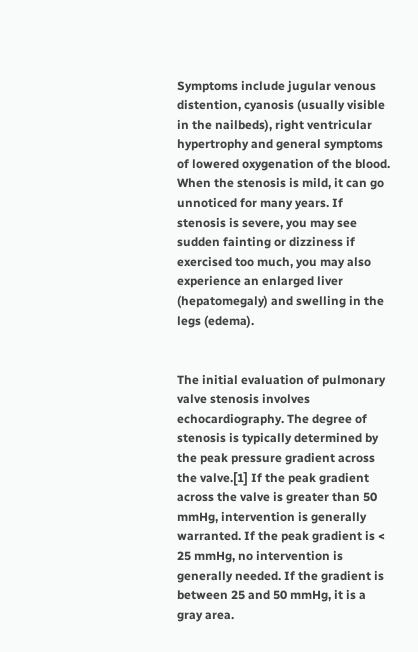Symptoms include jugular venous distention, cyanosis (usually visible in the nailbeds), right ventricular hypertrophy and general symptoms of lowered oxygenation of the blood. When the stenosis is mild, it can go unnoticed for many years. If stenosis is severe, you may see sudden fainting or dizziness if exercised too much, you may also experience an enlarged liver (hepatomegaly) and swelling in the legs (edema).


The initial evaluation of pulmonary valve stenosis involves echocardiography. The degree of stenosis is typically determined by the peak pressure gradient across the valve.[1] If the peak gradient across the valve is greater than 50 mmHg, intervention is generally warranted. If the peak gradient is < 25 mmHg, no intervention is generally needed. If the gradient is between 25 and 50 mmHg, it is a gray area.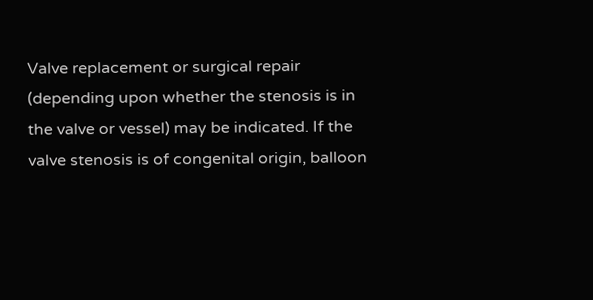Valve replacement or surgical repair (depending upon whether the stenosis is in the valve or vessel) may be indicated. If the valve stenosis is of congenital origin, balloon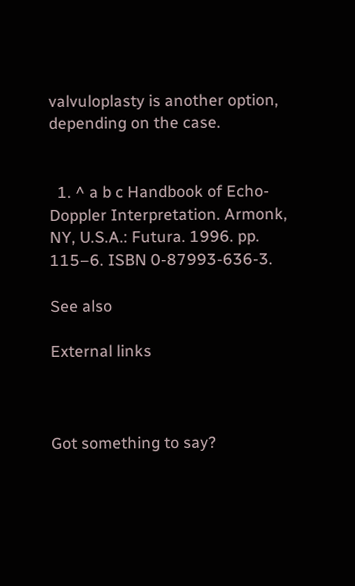valvuloplasty is another option, depending on the case.


  1. ^ a b c Handbook of Echo-Doppler Interpretation. Armonk, NY, U.S.A.: Futura. 1996. pp. 115–6. ISBN 0-87993-636-3.

See also

External links



Got something to say?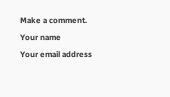Make a comment.
Your name
Your email address